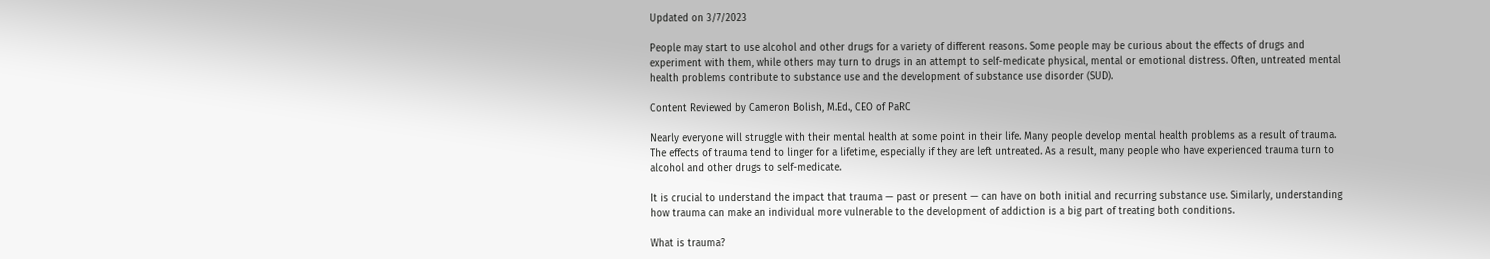Updated on 3/7/2023

People may start to use alcohol and other drugs for a variety of different reasons. Some people may be curious about the effects of drugs and experiment with them, while others may turn to drugs in an attempt to self-medicate physical, mental or emotional distress. Often, untreated mental health problems contribute to substance use and the development of substance use disorder (SUD).

Content Reviewed by Cameron Bolish, M.Ed., CEO of PaRC

Nearly everyone will struggle with their mental health at some point in their life. Many people develop mental health problems as a result of trauma. The effects of trauma tend to linger for a lifetime, especially if they are left untreated. As a result, many people who have experienced trauma turn to alcohol and other drugs to self-medicate.

It is crucial to understand the impact that trauma — past or present — can have on both initial and recurring substance use. Similarly, understanding how trauma can make an individual more vulnerable to the development of addiction is a big part of treating both conditions.

What is trauma?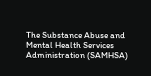The Substance Abuse and Mental Health Services Administration (SAMHSA)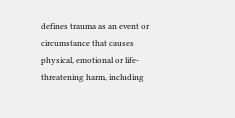defines trauma as an event or circumstance that causes physical, emotional or life-threatening harm, including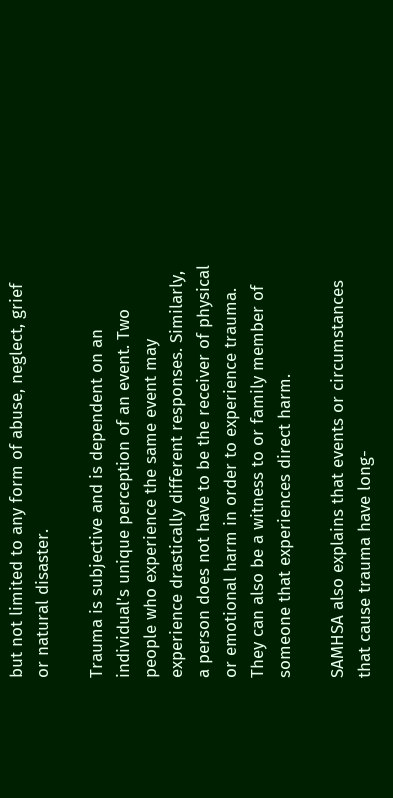but not limited to any form of abuse, neglect, grief or natural disaster.

Trauma is subjective and is dependent on an individual’s unique perception of an event. Two people who experience the same event may experience drastically different responses. Similarly, a person does not have to be the receiver of physical or emotional harm in order to experience trauma. They can also be a witness to or family member of someone that experiences direct harm.

SAMHSA also explains that events or circumstances that cause trauma have long-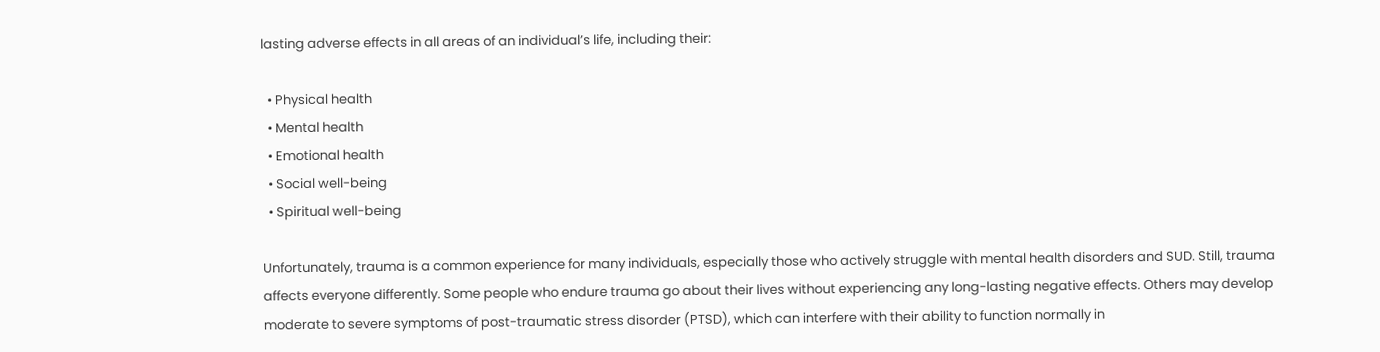lasting adverse effects in all areas of an individual’s life, including their:

  • Physical health
  • Mental health
  • Emotional health
  • Social well-being
  • Spiritual well-being

Unfortunately, trauma is a common experience for many individuals, especially those who actively struggle with mental health disorders and SUD. Still, trauma affects everyone differently. Some people who endure trauma go about their lives without experiencing any long-lasting negative effects. Others may develop moderate to severe symptoms of post-traumatic stress disorder (PTSD), which can interfere with their ability to function normally in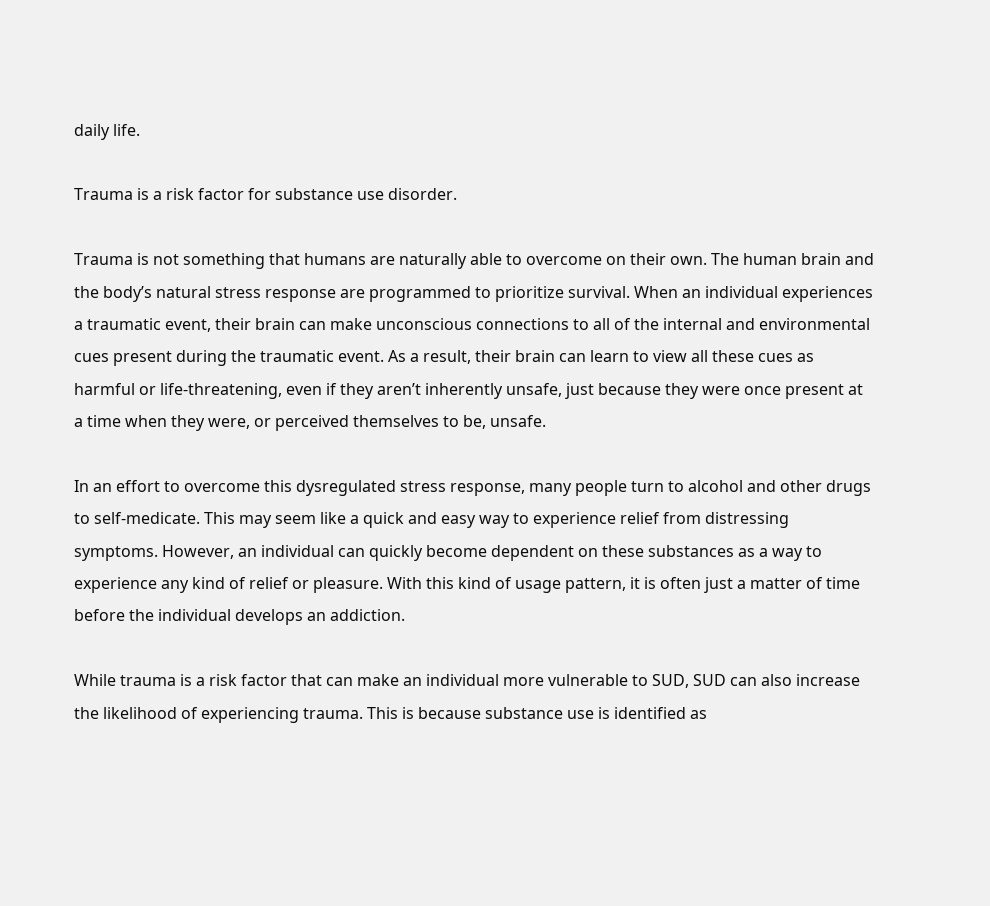daily life.

Trauma is a risk factor for substance use disorder.

Trauma is not something that humans are naturally able to overcome on their own. The human brain and the body’s natural stress response are programmed to prioritize survival. When an individual experiences a traumatic event, their brain can make unconscious connections to all of the internal and environmental cues present during the traumatic event. As a result, their brain can learn to view all these cues as harmful or life-threatening, even if they aren’t inherently unsafe, just because they were once present at a time when they were, or perceived themselves to be, unsafe.

In an effort to overcome this dysregulated stress response, many people turn to alcohol and other drugs to self-medicate. This may seem like a quick and easy way to experience relief from distressing symptoms. However, an individual can quickly become dependent on these substances as a way to experience any kind of relief or pleasure. With this kind of usage pattern, it is often just a matter of time before the individual develops an addiction.

While trauma is a risk factor that can make an individual more vulnerable to SUD, SUD can also increase the likelihood of experiencing trauma. This is because substance use is identified as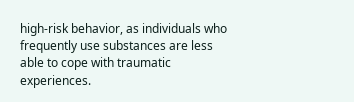high-risk behavior, as individuals who frequently use substances are less able to cope with traumatic experiences.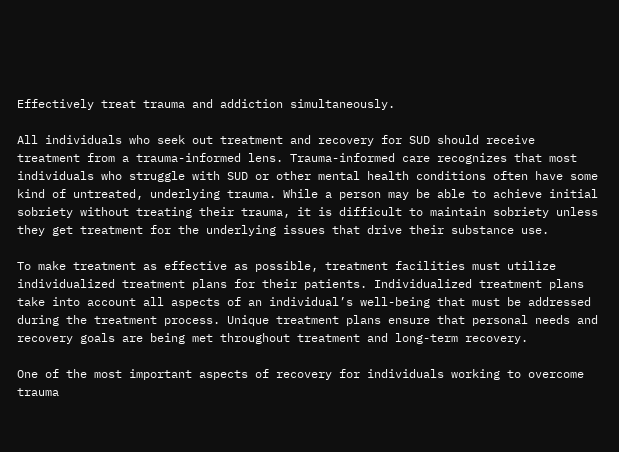Effectively treat trauma and addiction simultaneously.

All individuals who seek out treatment and recovery for SUD should receive treatment from a trauma-informed lens. Trauma-informed care recognizes that most individuals who struggle with SUD or other mental health conditions often have some kind of untreated, underlying trauma. While a person may be able to achieve initial sobriety without treating their trauma, it is difficult to maintain sobriety unless they get treatment for the underlying issues that drive their substance use.

To make treatment as effective as possible, treatment facilities must utilize individualized treatment plans for their patients. Individualized treatment plans take into account all aspects of an individual’s well-being that must be addressed during the treatment process. Unique treatment plans ensure that personal needs and recovery goals are being met throughout treatment and long-term recovery.

One of the most important aspects of recovery for individuals working to overcome trauma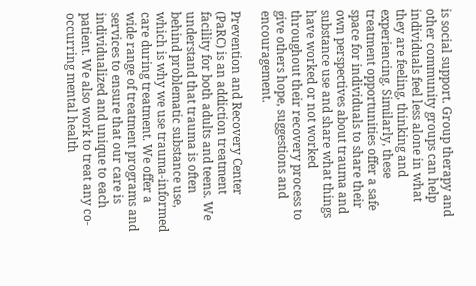is social support. Group therapy and other community groups can help individuals feel less alone in what they are feeling, thinking and experiencing. Similarly, these treatment opportunities offer a safe space for individuals to share their own perspectives about trauma and substance use and share what things have worked or not worked throughout their recovery process to give others hope, suggestions and encouragement.

Prevention and Recovery Center (PaRC) is an addiction treatment facility for both adults and teens. We understand that trauma is often behind problematic substance use, which is why we use trauma-informed care during treatment. We offer a wide range of treatment programs and services to ensure that our care is individualized and unique to each patient. We also work to treat any co-occurring mental health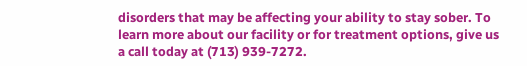disorders that may be affecting your ability to stay sober. To learn more about our facility or for treatment options, give us a call today at (713) 939-7272.